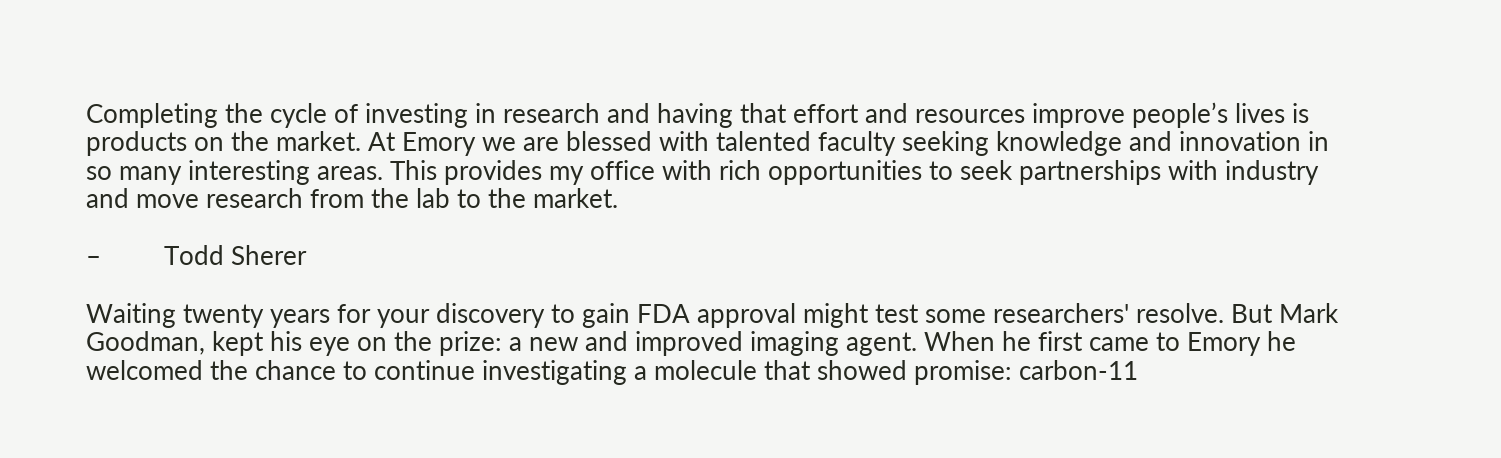Completing the cycle of investing in research and having that effort and resources improve people’s lives is products on the market. At Emory we are blessed with talented faculty seeking knowledge and innovation in so many interesting areas. This provides my office with rich opportunities to seek partnerships with industry and move research from the lab to the market.

–         Todd Sherer

Waiting twenty years for your discovery to gain FDA approval might test some researchers' resolve. But Mark Goodman, kept his eye on the prize: a new and improved imaging agent. When he first came to Emory he welcomed the chance to continue investigating a molecule that showed promise: carbon-11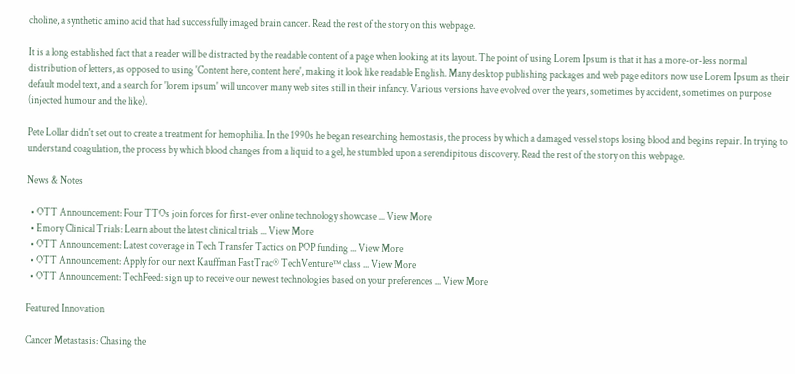choline, a synthetic amino acid that had successfully imaged brain cancer. Read the rest of the story on this webpage.

It is a long established fact that a reader will be distracted by the readable content of a page when looking at its layout. The point of using Lorem Ipsum is that it has a more-or-less normal distribution of letters, as opposed to using 'Content here, content here', making it look like readable English. Many desktop publishing packages and web page editors now use Lorem Ipsum as their default model text, and a search for 'lorem ipsum' will uncover many web sites still in their infancy. Various versions have evolved over the years, sometimes by accident, sometimes on purpose (injected humour and the like).

Pete Lollar didn't set out to create a treatment for hemophilia. In the 1990s he began researching hemostasis, the process by which a damaged vessel stops losing blood and begins repair. In trying to understand coagulation, the process by which blood changes from a liquid to a gel, he stumbled upon a serendipitous discovery. Read the rest of the story on this webpage.

News & Notes

  • OTT Announcement: Four TTOs join forces for first-ever online technology showcase ... View More
  • Emory Clinical Trials: Learn about the latest clinical trials ... View More
  • OTT Announcement: Latest coverage in Tech Transfer Tactics on POP funding ... View More
  • OTT Announcement: Apply for our next Kauffman FastTrac® TechVenture™ class ... View More
  • OTT Announcement: TechFeed: sign up to receive our newest technologies based on your preferences ... View More

Featured Innovation

Cancer Metastasis: Chasing the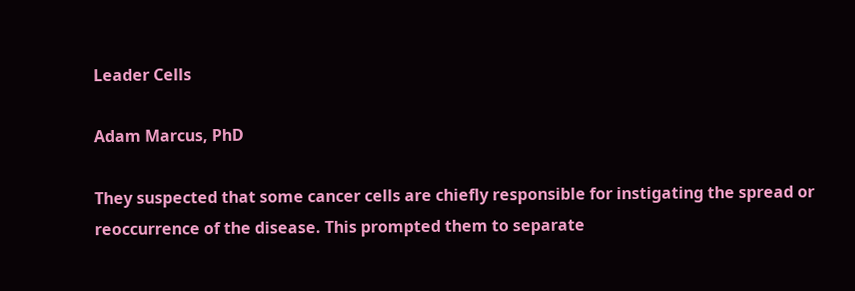Leader Cells

Adam Marcus, PhD

They suspected that some cancer cells are chiefly responsible for instigating the spread or reoccurrence of the disease. This prompted them to separate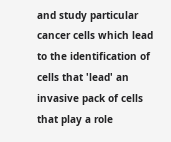and study particular cancer cells which lead to the identification of cells that 'lead' an invasive pack of cells that play a role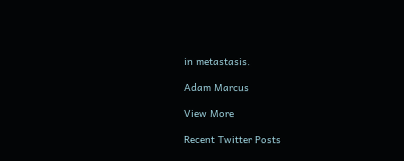in metastasis.

Adam Marcus

View More

Recent Twitter Posts